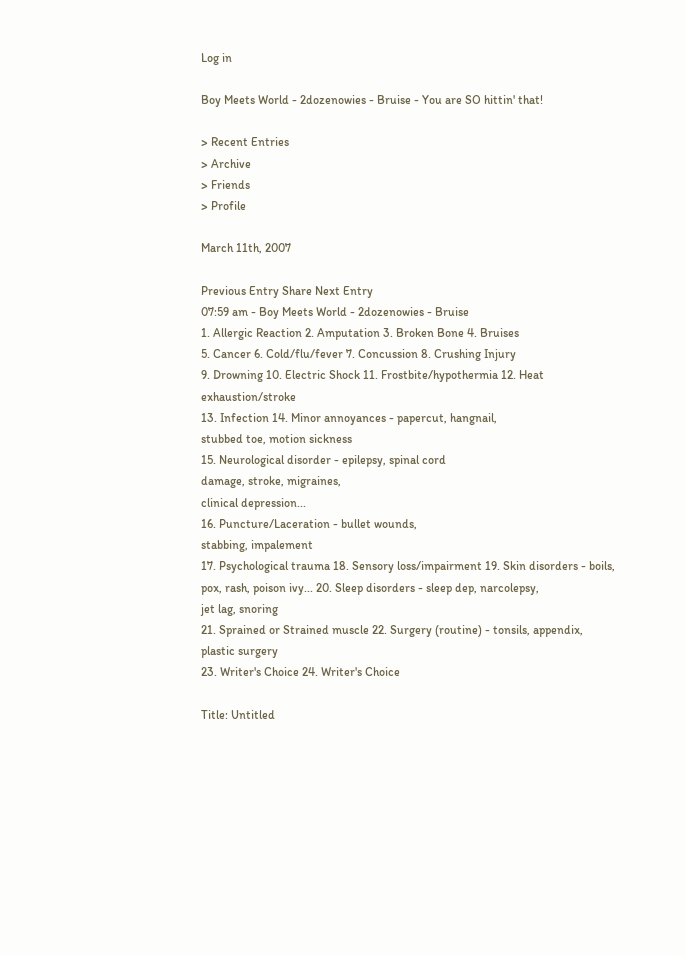Log in

Boy Meets World - 2dozenowies - Bruise - You are SO hittin' that!

> Recent Entries
> Archive
> Friends
> Profile

March 11th, 2007

Previous Entry Share Next Entry
07:59 am - Boy Meets World - 2dozenowies - Bruise
1. Allergic Reaction 2. Amputation 3. Broken Bone 4. Bruises
5. Cancer 6. Cold/flu/fever 7. Concussion 8. Crushing Injury
9. Drowning 10. Electric Shock 11. Frostbite/hypothermia 12. Heat exhaustion/stroke
13. Infection 14. Minor annoyances - papercut, hangnail,
stubbed toe, motion sickness
15. Neurological disorder - epilepsy, spinal cord
damage, stroke, migraines,
clinical depression...
16. Puncture/Laceration - bullet wounds,
stabbing, impalement
17. Psychological trauma 18. Sensory loss/impairment 19. Skin disorders - boils, pox, rash, poison ivy... 20. Sleep disorders - sleep dep, narcolepsy,
jet lag, snoring
21. Sprained or Strained muscle 22. Surgery (routine) - tonsils, appendix,
plastic surgery
23. Writer's Choice 24. Writer's Choice

Title: Untitled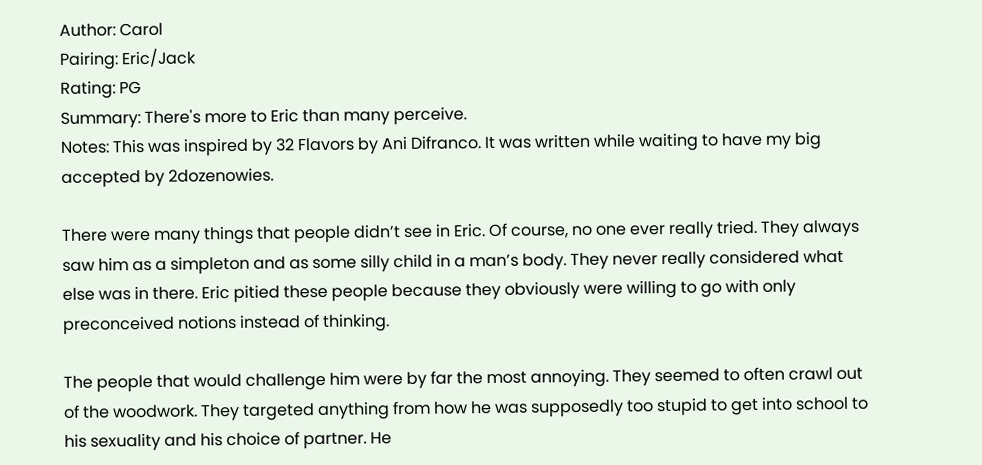Author: Carol
Pairing: Eric/Jack
Rating: PG
Summary: There's more to Eric than many perceive.
Notes: This was inspired by 32 Flavors by Ani Difranco. It was written while waiting to have my big accepted by 2dozenowies.

There were many things that people didn’t see in Eric. Of course, no one ever really tried. They always saw him as a simpleton and as some silly child in a man’s body. They never really considered what else was in there. Eric pitied these people because they obviously were willing to go with only preconceived notions instead of thinking.

The people that would challenge him were by far the most annoying. They seemed to often crawl out of the woodwork. They targeted anything from how he was supposedly too stupid to get into school to his sexuality and his choice of partner. He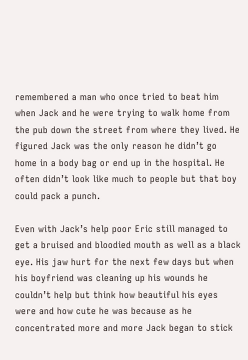remembered a man who once tried to beat him when Jack and he were trying to walk home from the pub down the street from where they lived. He figured Jack was the only reason he didn’t go home in a body bag or end up in the hospital. He often didn’t look like much to people but that boy could pack a punch.

Even with Jack’s help poor Eric still managed to get a bruised and bloodied mouth as well as a black eye. His jaw hurt for the next few days but when his boyfriend was cleaning up his wounds he couldn’t help but think how beautiful his eyes were and how cute he was because as he concentrated more and more Jack began to stick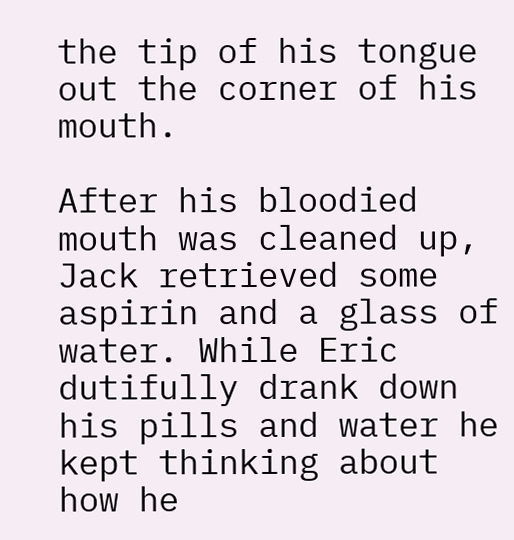the tip of his tongue out the corner of his mouth.

After his bloodied mouth was cleaned up, Jack retrieved some aspirin and a glass of water. While Eric dutifully drank down his pills and water he kept thinking about how he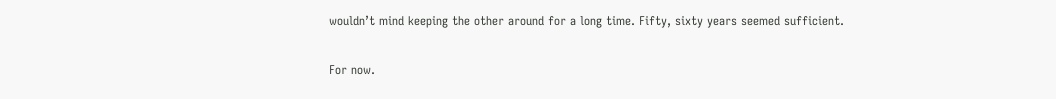wouldn’t mind keeping the other around for a long time. Fifty, sixty years seemed sufficient.

For now.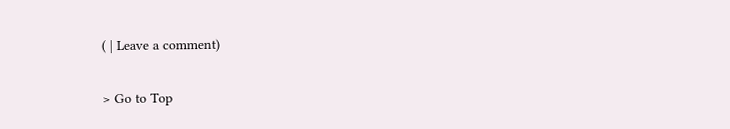( | Leave a comment)

> Go to Top